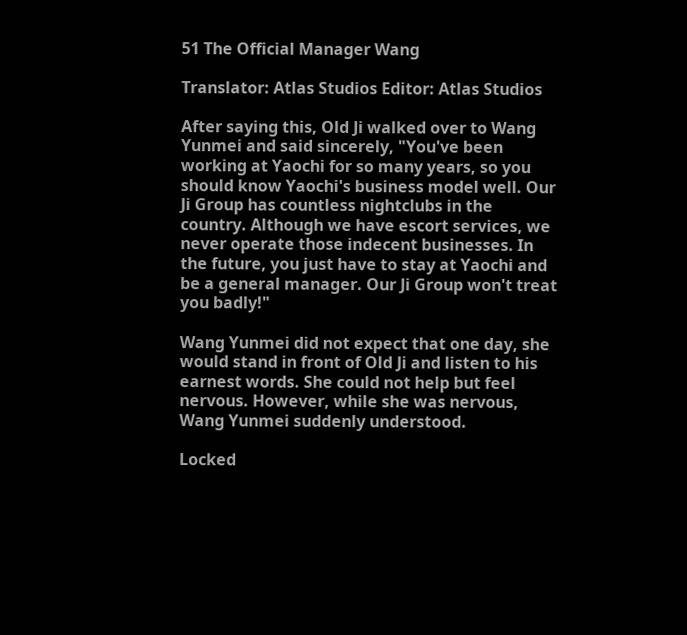51 The Official Manager Wang

Translator: Atlas Studios Editor: Atlas Studios

After saying this, Old Ji walked over to Wang Yunmei and said sincerely, "You've been working at Yaochi for so many years, so you should know Yaochi's business model well. Our Ji Group has countless nightclubs in the country. Although we have escort services, we never operate those indecent businesses. In the future, you just have to stay at Yaochi and be a general manager. Our Ji Group won't treat you badly!"

Wang Yunmei did not expect that one day, she would stand in front of Old Ji and listen to his earnest words. She could not help but feel nervous. However, while she was nervous, Wang Yunmei suddenly understood.

Locked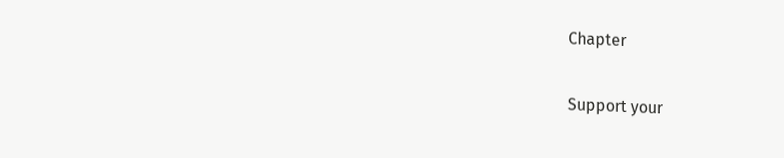Chapter

Support your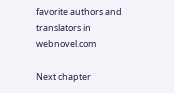favorite authors and translators in webnovel.com

Next chapter